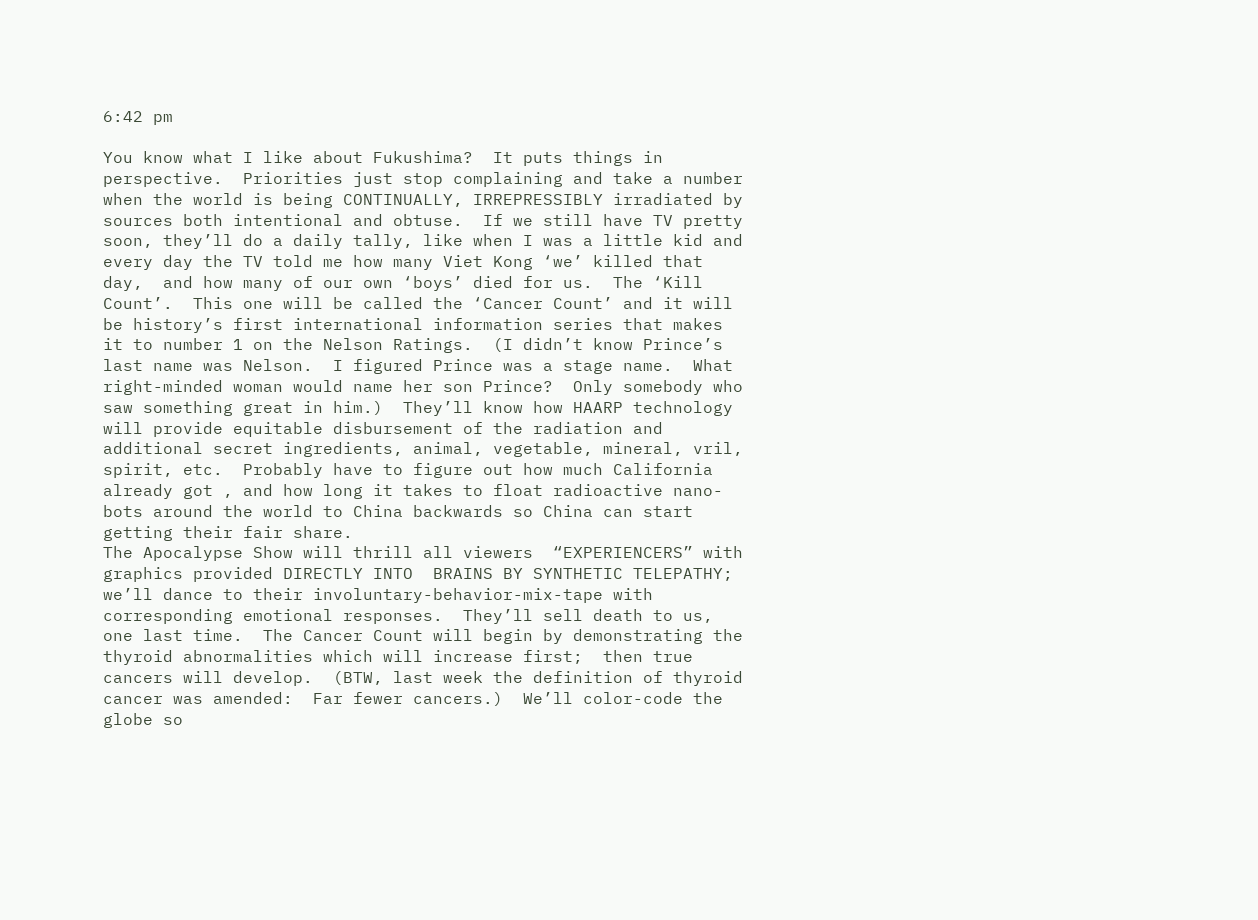6:42 pm

You know what I like about Fukushima?  It puts things in perspective.  Priorities just stop complaining and take a number when the world is being CONTINUALLY, IRREPRESSIBLY irradiated by sources both intentional and obtuse.  If we still have TV pretty soon, they’ll do a daily tally, like when I was a little kid and every day the TV told me how many Viet Kong ‘we’ killed that day,  and how many of our own ‘boys’ died for us.  The ‘Kill Count’.  This one will be called the ‘Cancer Count’ and it will be history’s first international information series that makes it to number 1 on the Nelson Ratings.  (I didn’t know Prince’s last name was Nelson.  I figured Prince was a stage name.  What right-minded woman would name her son Prince?  Only somebody who saw something great in him.)  They’ll know how HAARP technology will provide equitable disbursement of the radiation and additional secret ingredients, animal, vegetable, mineral, vril, spirit, etc.  Probably have to figure out how much California already got , and how long it takes to float radioactive nano-bots around the world to China backwards so China can start getting their fair share.
The Apocalypse Show will thrill all viewers  “EXPERIENCERS” with graphics provided DIRECTLY INTO  BRAINS BY SYNTHETIC TELEPATHY; we’ll dance to their involuntary-behavior-mix-tape with corresponding emotional responses.  They’ll sell death to us, one last time.  The Cancer Count will begin by demonstrating the thyroid abnormalities which will increase first;  then true cancers will develop.  (BTW, last week the definition of thyroid cancer was amended:  Far fewer cancers.)  We’ll color-code the globe so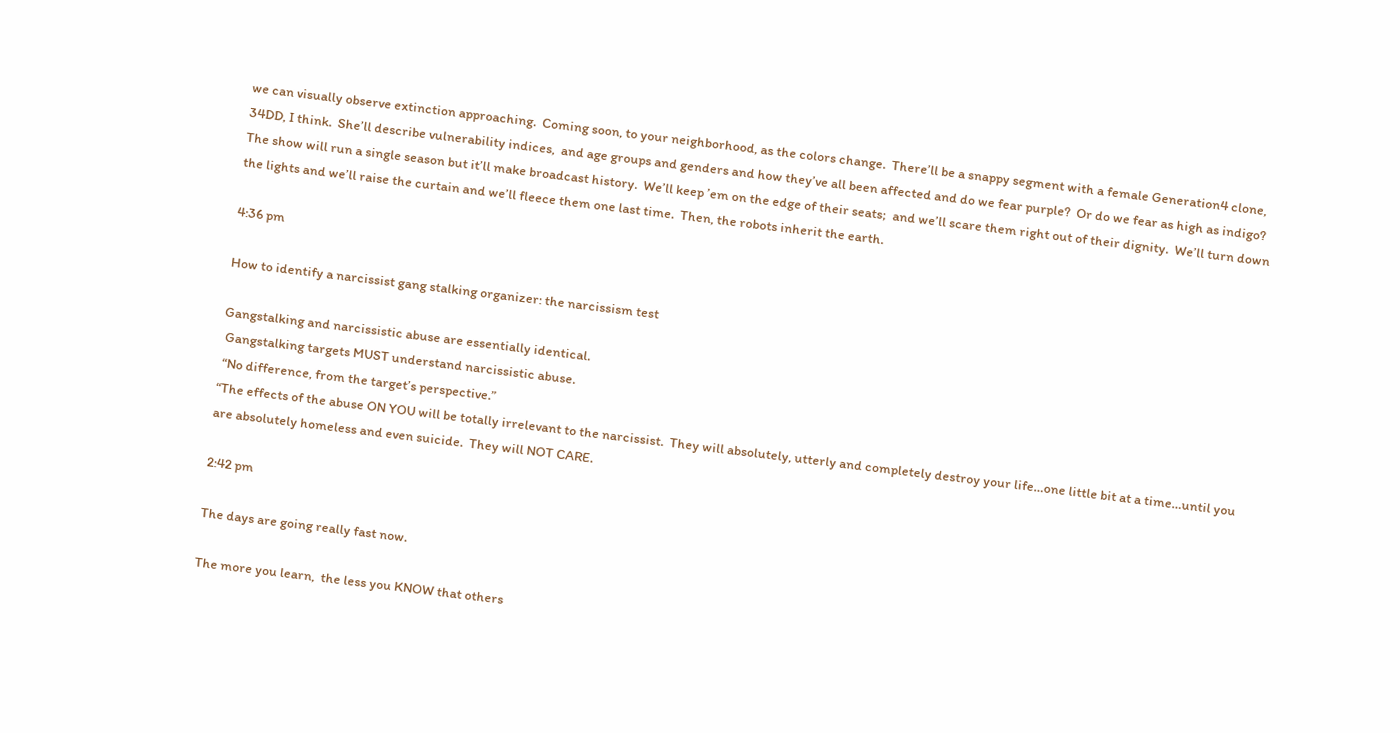we can visually observe extinction approaching.  Coming soon, to your neighborhood, as the colors change.  There’ll be a snappy segment with a female Generation4 clone, 34DD, I think.  She’ll describe vulnerability indices,  and age groups and genders and how they’ve all been affected and do we fear purple?  Or do we fear as high as indigo?  The show will run a single season but it’ll make broadcast history.  We’ll keep ’em on the edge of their seats;  and we’ll scare them right out of their dignity.  We’ll turn down the lights and we’ll raise the curtain and we’ll fleece them one last time.  Then, the robots inherit the earth.

4:36 pm

How to identify a narcissist gang stalking organizer: the narcissism test

Gangstalking and narcissistic abuse are essentially identical.
 Gangstalking targets MUST understand narcissistic abuse.
 “No difference, from the target’s perspective.”
“The effects of the abuse ON YOU will be totally irrelevant to the narcissist.  They will absolutely, utterly and completely destroy your life…one little bit at a time…until you are absolutely homeless and even suicide.  They will NOT CARE.

2:42 pm

The days are going really fast now.

The more you learn,  the less you KNOW that others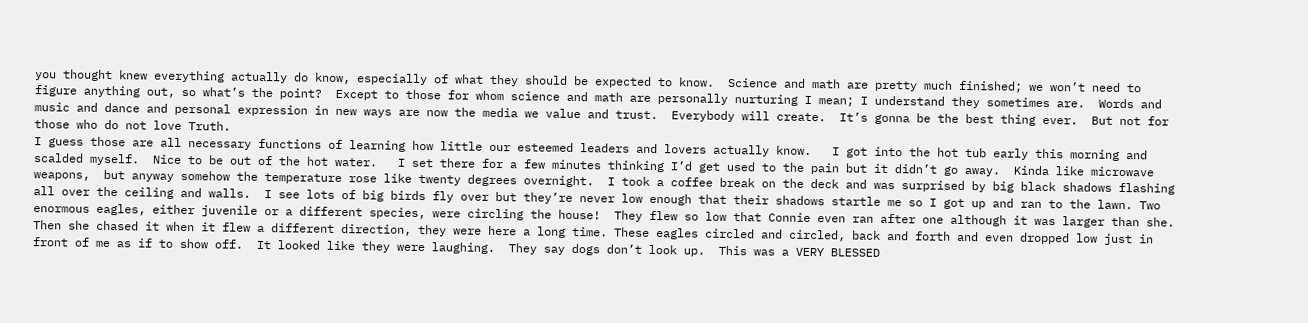you thought knew everything actually do know, especially of what they should be expected to know.  Science and math are pretty much finished; we won’t need to figure anything out, so what’s the point?  Except to those for whom science and math are personally nurturing I mean; I understand they sometimes are.  Words and music and dance and personal expression in new ways are now the media we value and trust.  Everybody will create.  It’s gonna be the best thing ever.  But not for those who do not love Truth.
I guess those are all necessary functions of learning how little our esteemed leaders and lovers actually know.   I got into the hot tub early this morning and scalded myself.  Nice to be out of the hot water.   I set there for a few minutes thinking I’d get used to the pain but it didn’t go away.  Kinda like microwave weapons,  but anyway somehow the temperature rose like twenty degrees overnight.  I took a coffee break on the deck and was surprised by big black shadows flashing all over the ceiling and walls.  I see lots of big birds fly over but they’re never low enough that their shadows startle me so I got up and ran to the lawn. Two enormous eagles, either juvenile or a different species, were circling the house!  They flew so low that Connie even ran after one although it was larger than she.  Then she chased it when it flew a different direction, they were here a long time. These eagles circled and circled, back and forth and even dropped low just in front of me as if to show off.  It looked like they were laughing.  They say dogs don’t look up.  This was a VERY BLESSED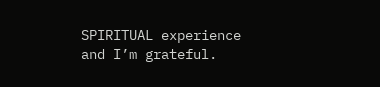SPIRITUAL experience and I’m grateful.